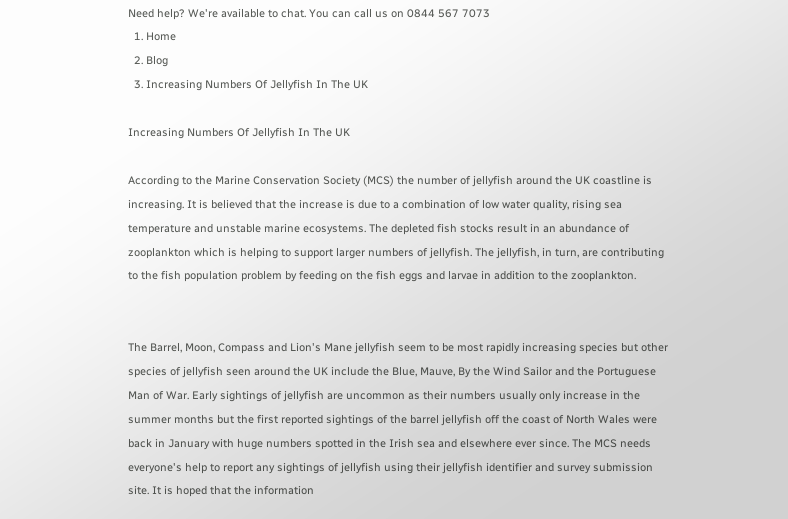Need help? We're available to chat. You can call us on 0844 567 7073
  1. Home
  2. Blog
  3. Increasing Numbers Of Jellyfish In The UK

Increasing Numbers Of Jellyfish In The UK

According to the Marine Conservation Society (MCS) the number of jellyfish around the UK coastline is increasing. It is believed that the increase is due to a combination of low water quality, rising sea temperature and unstable marine ecosystems. The depleted fish stocks result in an abundance of zooplankton which is helping to support larger numbers of jellyfish. The jellyfish, in turn, are contributing to the fish population problem by feeding on the fish eggs and larvae in addition to the zooplankton.


The Barrel, Moon, Compass and Lion's Mane jellyfish seem to be most rapidly increasing species but other species of jellyfish seen around the UK include the Blue, Mauve, By the Wind Sailor and the Portuguese Man of War. Early sightings of jellyfish are uncommon as their numbers usually only increase in the summer months but the first reported sightings of the barrel jellyfish off the coast of North Wales were back in January with huge numbers spotted in the Irish sea and elsewhere ever since. The MCS needs everyone's help to report any sightings of jellyfish using their jellyfish identifier and survey submission site. It is hoped that the information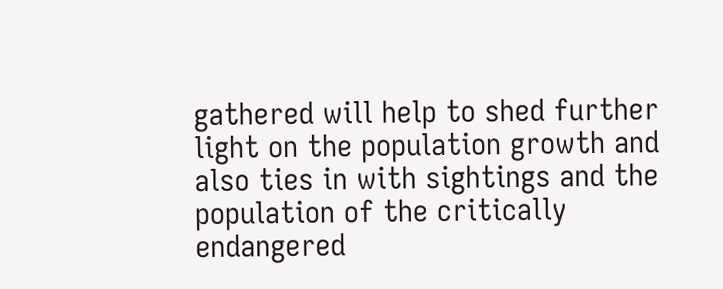gathered will help to shed further light on the population growth and also ties in with sightings and the population of the critically endangered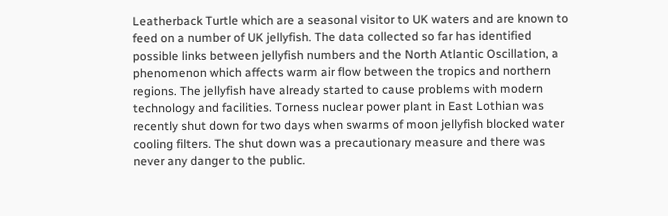Leatherback Turtle which are a seasonal visitor to UK waters and are known to feed on a number of UK jellyfish. The data collected so far has identified possible links between jellyfish numbers and the North Atlantic Oscillation, a phenomenon which affects warm air flow between the tropics and northern regions. The jellyfish have already started to cause problems with modern technology and facilities. Torness nuclear power plant in East Lothian was recently shut down for two days when swarms of moon jellyfish blocked water cooling filters. The shut down was a precautionary measure and there was never any danger to the public.